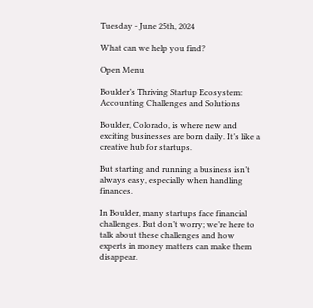Tuesday - June 25th, 2024

What can we help you find?

Open Menu

Boulder’s Thriving Startup Ecosystem: Accounting Challenges and Solutions

Boulder, Colorado, is where new and exciting businesses are born daily. It’s like a creative hub for startups.

But starting and running a business isn’t always easy, especially when handling finances.

In Boulder, many startups face financial challenges. But don’t worry; we’re here to talk about these challenges and how experts in money matters can make them disappear.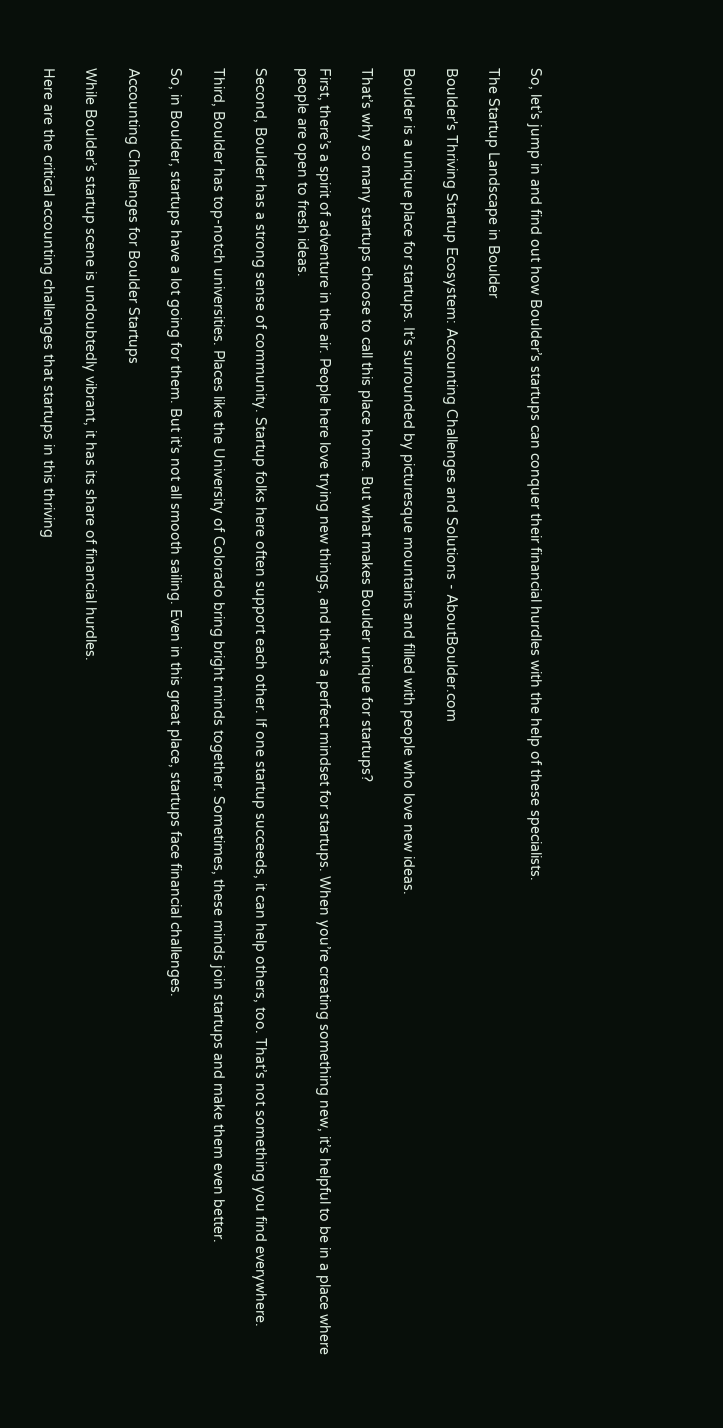So, let’s jump in and find out how Boulder’s startups can conquer their financial hurdles with the help of these specialists.

The Startup Landscape in Boulder

Boulder's Thriving Startup Ecosystem: Accounting Challenges and Solutions - AboutBoulder.com

Boulder is a unique place for startups. It’s surrounded by picturesque mountains and filled with people who love new ideas.

That’s why so many startups choose to call this place home. But what makes Boulder unique for startups?

First, there’s a spirit of adventure in the air. People here love trying new things, and that’s a perfect mindset for startups. When you’re creating something new, it’s helpful to be in a place where people are open to fresh ideas.

Second, Boulder has a strong sense of community. Startup folks here often support each other. If one startup succeeds, it can help others, too. That’s not something you find everywhere.

Third, Boulder has top-notch universities. Places like the University of Colorado bring bright minds together. Sometimes, these minds join startups and make them even better.

So, in Boulder, startups have a lot going for them. But it’s not all smooth sailing. Even in this great place, startups face financial challenges.

Accounting Challenges for Boulder Startups

While Boulder’s startup scene is undoubtedly vibrant, it has its share of financial hurdles.

Here are the critical accounting challenges that startups in this thriving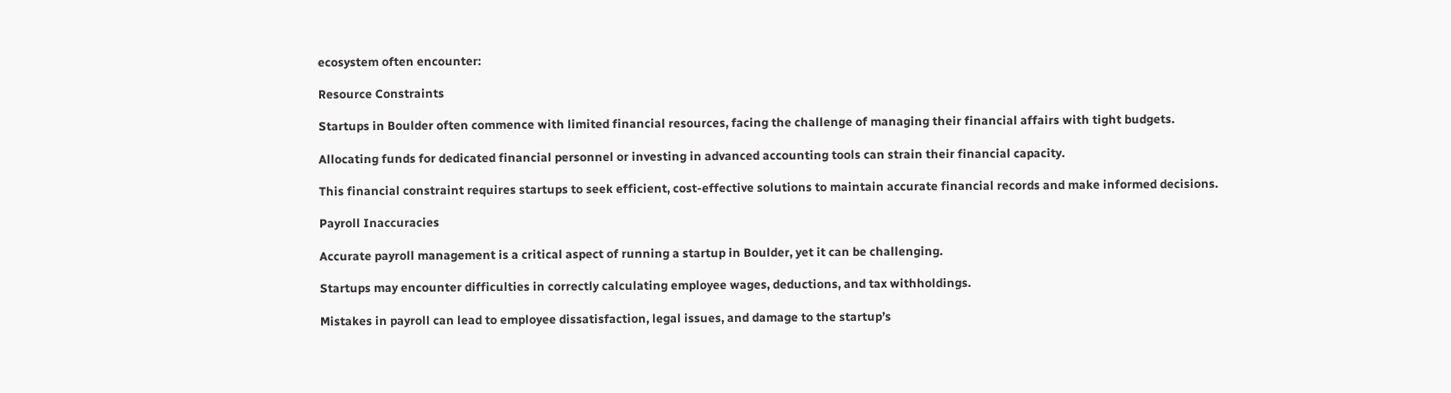ecosystem often encounter:

Resource Constraints

Startups in Boulder often commence with limited financial resources, facing the challenge of managing their financial affairs with tight budgets.

Allocating funds for dedicated financial personnel or investing in advanced accounting tools can strain their financial capacity.

This financial constraint requires startups to seek efficient, cost-effective solutions to maintain accurate financial records and make informed decisions.

Payroll Inaccuracies

Accurate payroll management is a critical aspect of running a startup in Boulder, yet it can be challenging.

Startups may encounter difficulties in correctly calculating employee wages, deductions, and tax withholdings.

Mistakes in payroll can lead to employee dissatisfaction, legal issues, and damage to the startup’s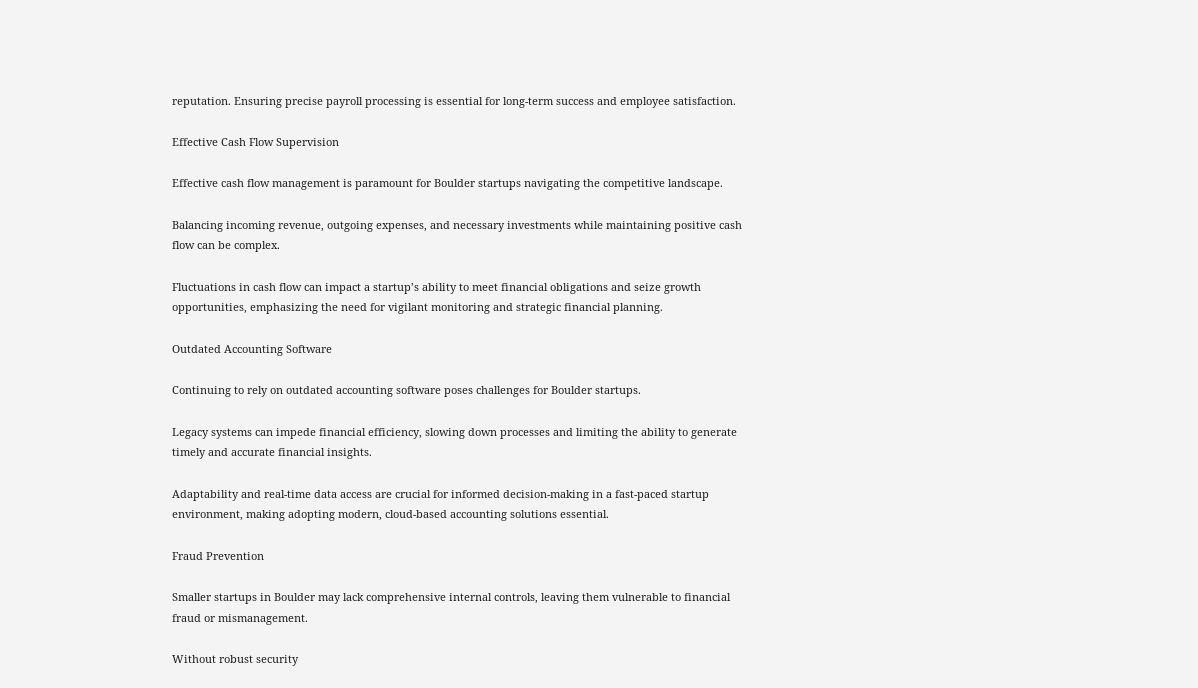reputation. Ensuring precise payroll processing is essential for long-term success and employee satisfaction.

Effective Cash Flow Supervision

Effective cash flow management is paramount for Boulder startups navigating the competitive landscape.

Balancing incoming revenue, outgoing expenses, and necessary investments while maintaining positive cash flow can be complex.

Fluctuations in cash flow can impact a startup’s ability to meet financial obligations and seize growth opportunities, emphasizing the need for vigilant monitoring and strategic financial planning.

Outdated Accounting Software

Continuing to rely on outdated accounting software poses challenges for Boulder startups.

Legacy systems can impede financial efficiency, slowing down processes and limiting the ability to generate timely and accurate financial insights.

Adaptability and real-time data access are crucial for informed decision-making in a fast-paced startup environment, making adopting modern, cloud-based accounting solutions essential.

Fraud Prevention

Smaller startups in Boulder may lack comprehensive internal controls, leaving them vulnerable to financial fraud or mismanagement.

Without robust security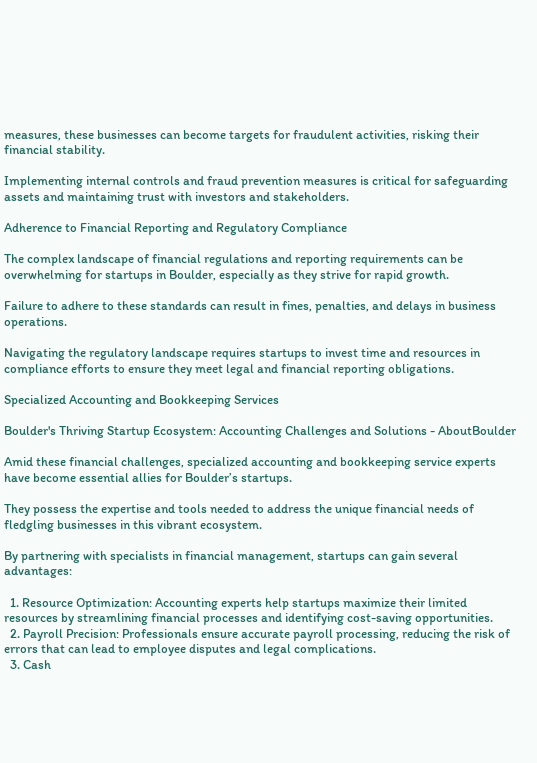measures, these businesses can become targets for fraudulent activities, risking their financial stability.

Implementing internal controls and fraud prevention measures is critical for safeguarding assets and maintaining trust with investors and stakeholders.

Adherence to Financial Reporting and Regulatory Compliance

The complex landscape of financial regulations and reporting requirements can be overwhelming for startups in Boulder, especially as they strive for rapid growth.

Failure to adhere to these standards can result in fines, penalties, and delays in business operations.

Navigating the regulatory landscape requires startups to invest time and resources in compliance efforts to ensure they meet legal and financial reporting obligations.

Specialized Accounting and Bookkeeping Services

Boulder's Thriving Startup Ecosystem: Accounting Challenges and Solutions - AboutBoulder

Amid these financial challenges, specialized accounting and bookkeeping service experts have become essential allies for Boulder’s startups.

They possess the expertise and tools needed to address the unique financial needs of fledgling businesses in this vibrant ecosystem.

By partnering with specialists in financial management, startups can gain several advantages:

  1. Resource Optimization: Accounting experts help startups maximize their limited resources by streamlining financial processes and identifying cost-saving opportunities.
  2. Payroll Precision: Professionals ensure accurate payroll processing, reducing the risk of errors that can lead to employee disputes and legal complications.
  3. Cash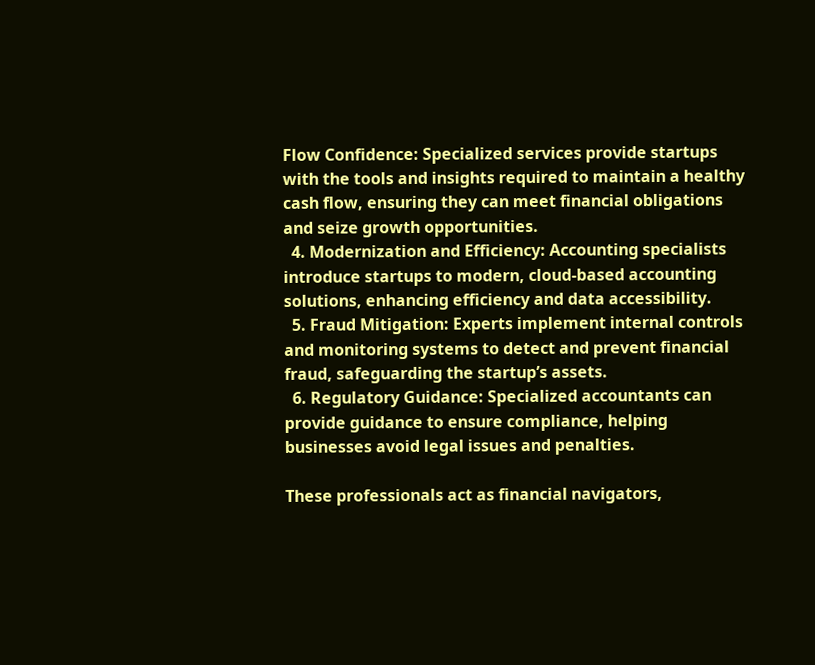Flow Confidence: Specialized services provide startups with the tools and insights required to maintain a healthy cash flow, ensuring they can meet financial obligations and seize growth opportunities.
  4. Modernization and Efficiency: Accounting specialists introduce startups to modern, cloud-based accounting solutions, enhancing efficiency and data accessibility.
  5. Fraud Mitigation: Experts implement internal controls and monitoring systems to detect and prevent financial fraud, safeguarding the startup’s assets.
  6. Regulatory Guidance: Specialized accountants can provide guidance to ensure compliance, helping businesses avoid legal issues and penalties.

These professionals act as financial navigators,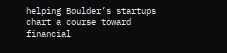helping Boulder’s startups chart a course toward financial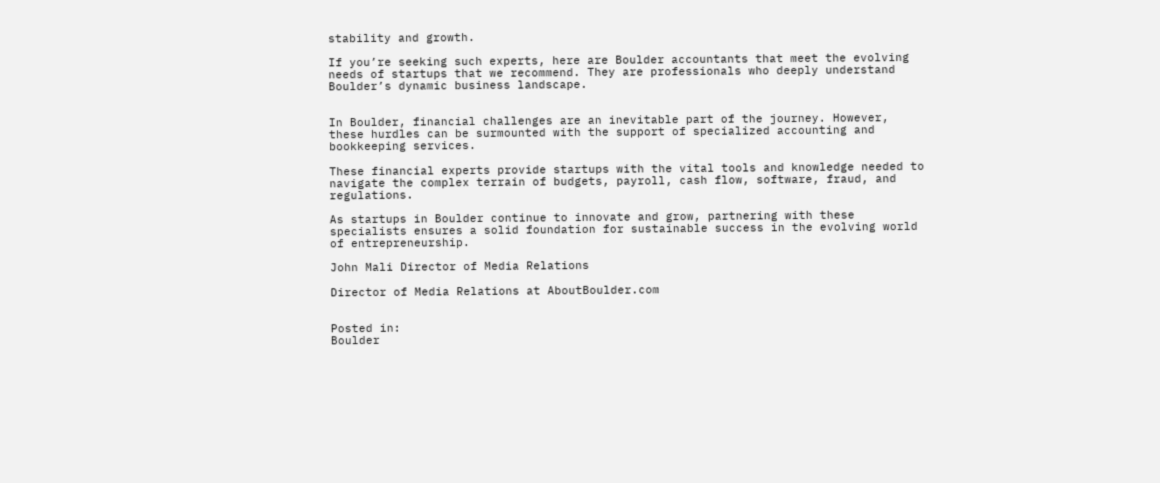stability and growth.

If you’re seeking such experts, here are Boulder accountants that meet the evolving needs of startups that we recommend. They are professionals who deeply understand Boulder’s dynamic business landscape.


In Boulder, financial challenges are an inevitable part of the journey. However, these hurdles can be surmounted with the support of specialized accounting and bookkeeping services.

These financial experts provide startups with the vital tools and knowledge needed to navigate the complex terrain of budgets, payroll, cash flow, software, fraud, and regulations.

As startups in Boulder continue to innovate and grow, partnering with these specialists ensures a solid foundation for sustainable success in the evolving world of entrepreneurship.

John Mali Director of Media Relations

Director of Media Relations at AboutBoulder.com


Posted in:
Boulder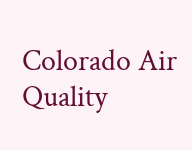Colorado Air Quality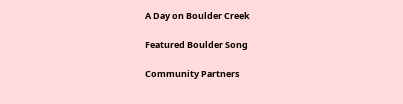A Day on Boulder Creek

Featured Boulder Song

Community Partners